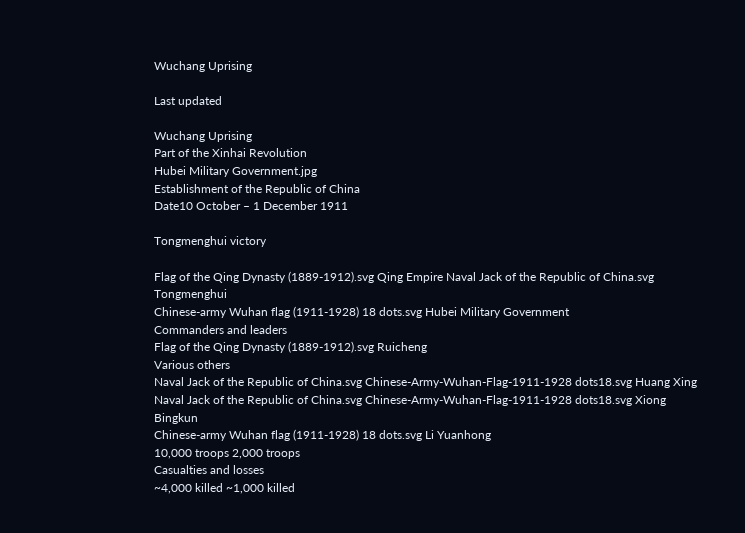Wuchang Uprising

Last updated

Wuchang Uprising
Part of the Xinhai Revolution
Hubei Military Government.jpg
Establishment of the Republic of China
Date10 October – 1 December 1911

Tongmenghui victory

Flag of the Qing Dynasty (1889-1912).svg Qing Empire Naval Jack of the Republic of China.svg Tongmenghui
Chinese-army Wuhan flag (1911-1928) 18 dots.svg Hubei Military Government
Commanders and leaders
Flag of the Qing Dynasty (1889-1912).svg Ruicheng
Various others
Naval Jack of the Republic of China.svg Chinese-Army-Wuhan-Flag-1911-1928 dots18.svg Huang Xing
Naval Jack of the Republic of China.svg Chinese-Army-Wuhan-Flag-1911-1928 dots18.svg Xiong Bingkun
Chinese-army Wuhan flag (1911-1928) 18 dots.svg Li Yuanhong
10,000 troops 2,000 troops
Casualties and losses
~4,000 killed ~1,000 killed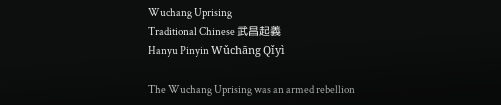Wuchang Uprising
Traditional Chinese 武昌起義
Hanyu Pinyin Wǔchāng Qǐyì

The Wuchang Uprising was an armed rebellion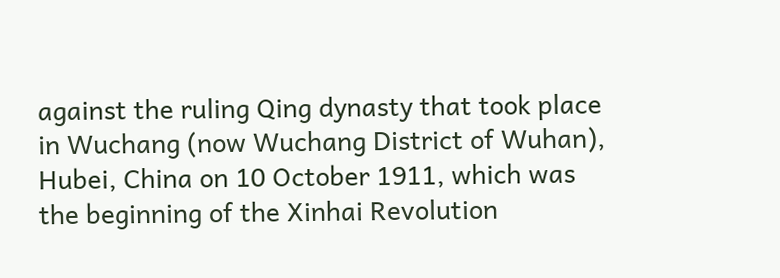against the ruling Qing dynasty that took place in Wuchang (now Wuchang District of Wuhan), Hubei, China on 10 October 1911, which was the beginning of the Xinhai Revolution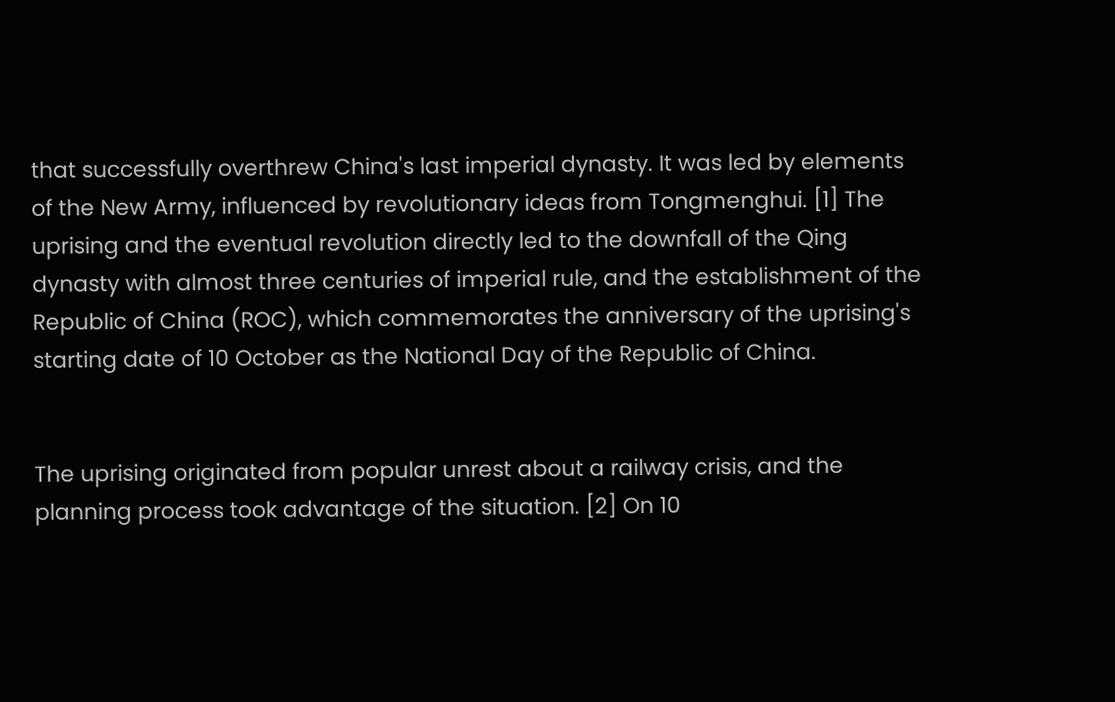that successfully overthrew China's last imperial dynasty. It was led by elements of the New Army, influenced by revolutionary ideas from Tongmenghui. [1] The uprising and the eventual revolution directly led to the downfall of the Qing dynasty with almost three centuries of imperial rule, and the establishment of the Republic of China (ROC), which commemorates the anniversary of the uprising's starting date of 10 October as the National Day of the Republic of China.


The uprising originated from popular unrest about a railway crisis, and the planning process took advantage of the situation. [2] On 10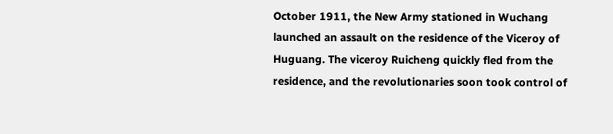October 1911, the New Army stationed in Wuchang launched an assault on the residence of the Viceroy of Huguang. The viceroy Ruicheng quickly fled from the residence, and the revolutionaries soon took control of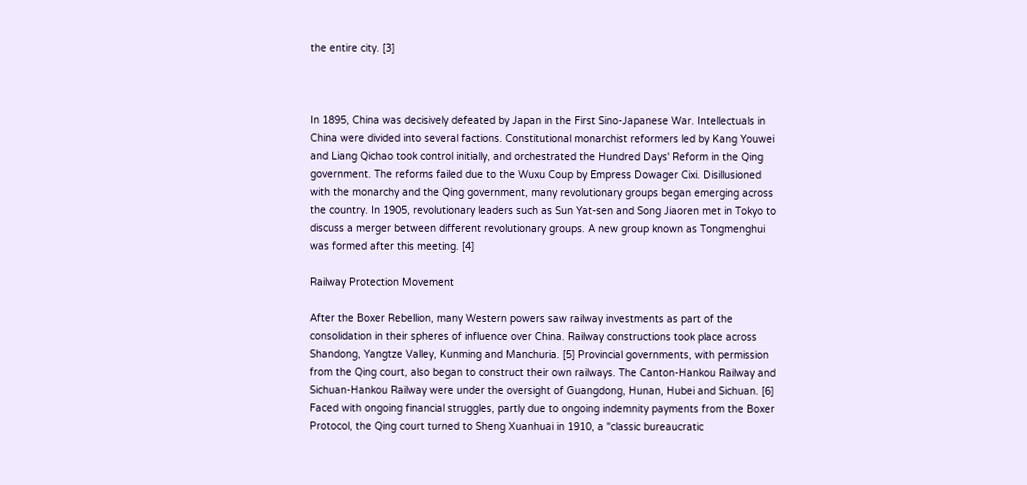the entire city. [3]



In 1895, China was decisively defeated by Japan in the First Sino-Japanese War. Intellectuals in China were divided into several factions. Constitutional monarchist reformers led by Kang Youwei and Liang Qichao took control initially, and orchestrated the Hundred Days' Reform in the Qing government. The reforms failed due to the Wuxu Coup by Empress Dowager Cixi. Disillusioned with the monarchy and the Qing government, many revolutionary groups began emerging across the country. In 1905, revolutionary leaders such as Sun Yat-sen and Song Jiaoren met in Tokyo to discuss a merger between different revolutionary groups. A new group known as Tongmenghui was formed after this meeting. [4]

Railway Protection Movement

After the Boxer Rebellion, many Western powers saw railway investments as part of the consolidation in their spheres of influence over China. Railway constructions took place across Shandong, Yangtze Valley, Kunming and Manchuria. [5] Provincial governments, with permission from the Qing court, also began to construct their own railways. The Canton-Hankou Railway and Sichuan-Hankou Railway were under the oversight of Guangdong, Hunan, Hubei and Sichuan. [6] Faced with ongoing financial struggles, partly due to ongoing indemnity payments from the Boxer Protocol, the Qing court turned to Sheng Xuanhuai in 1910, a "classic bureaucratic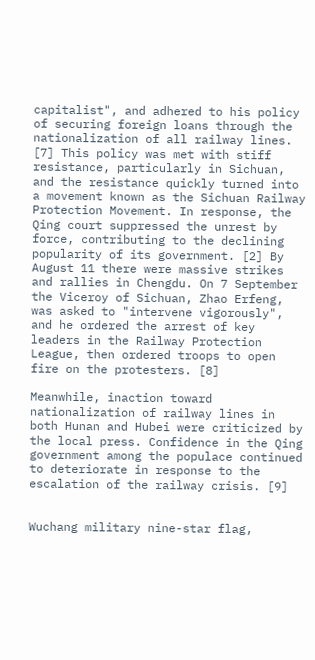capitalist", and adhered to his policy of securing foreign loans through the nationalization of all railway lines. [7] This policy was met with stiff resistance, particularly in Sichuan, and the resistance quickly turned into a movement known as the Sichuan Railway Protection Movement. In response, the Qing court suppressed the unrest by force, contributing to the declining popularity of its government. [2] By August 11 there were massive strikes and rallies in Chengdu. On 7 September the Viceroy of Sichuan, Zhao Erfeng, was asked to "intervene vigorously", and he ordered the arrest of key leaders in the Railway Protection League, then ordered troops to open fire on the protesters. [8]

Meanwhile, inaction toward nationalization of railway lines in both Hunan and Hubei were criticized by the local press. Confidence in the Qing government among the populace continued to deteriorate in response to the escalation of the railway crisis. [9]


Wuchang military nine-star flag,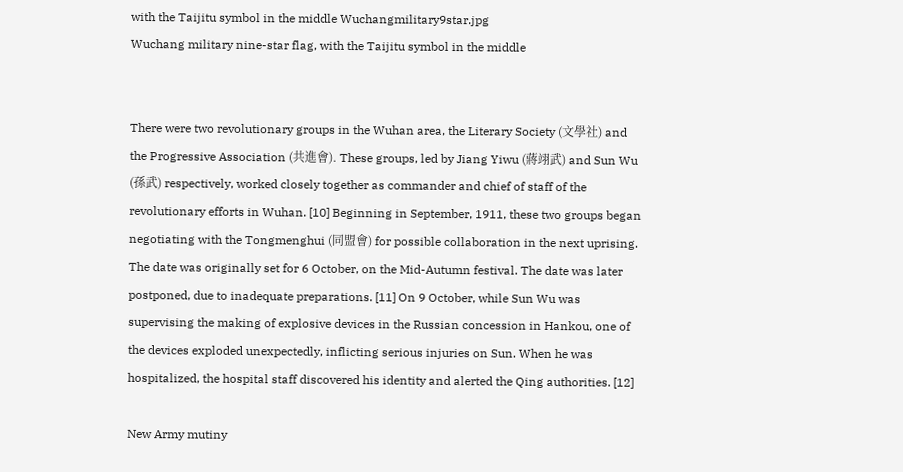with the Taijitu symbol in the middle Wuchangmilitary9star.jpg
Wuchang military nine-star flag, with the Taijitu symbol in the middle


There were two revolutionary groups in the Wuhan area, the Literary Society (文學社) and the Progressive Association (共進會). These groups, led by Jiang Yiwu (蔣翊武) and Sun Wu (孫武) respectively, worked closely together as commander and chief of staff of the revolutionary efforts in Wuhan. [10] Beginning in September, 1911, these two groups began negotiating with the Tongmenghui (同盟會) for possible collaboration in the next uprising. The date was originally set for 6 October, on the Mid-Autumn festival. The date was later postponed, due to inadequate preparations. [11] On 9 October, while Sun Wu was supervising the making of explosive devices in the Russian concession in Hankou, one of the devices exploded unexpectedly, inflicting serious injuries on Sun. When he was hospitalized, the hospital staff discovered his identity and alerted the Qing authorities. [12]

New Army mutiny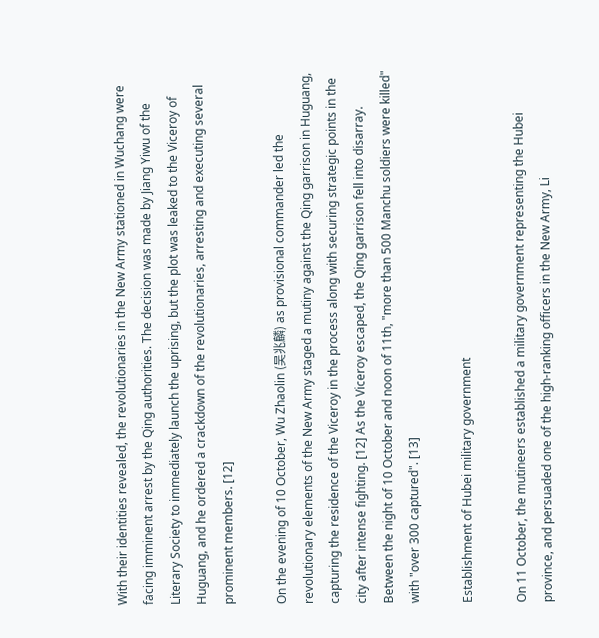With their identities revealed, the revolutionaries in the New Army stationed in Wuchang were facing imminent arrest by the Qing authorities. The decision was made by Jiang Yiwu of the Literary Society to immediately launch the uprising, but the plot was leaked to the Viceroy of Huguang, and he ordered a crackdown of the revolutionaries, arresting and executing several prominent members. [12]

On the evening of 10 October, Wu Zhaolin (吴兆麟) as provisional commander led the revolutionary elements of the New Army staged a mutiny against the Qing garrison in Huguang, capturing the residence of the Viceroy in the process along with securing strategic points in the city after intense fighting. [12] As the Viceroy escaped, the Qing garrison fell into disarray. Between the night of 10 October and noon of 11th, "more than 500 Manchu soldiers were killed" with "over 300 captured". [13]

Establishment of Hubei military government

On 11 October, the mutineers established a military government representing the Hubei province, and persuaded one of the high-ranking officers in the New Army, Li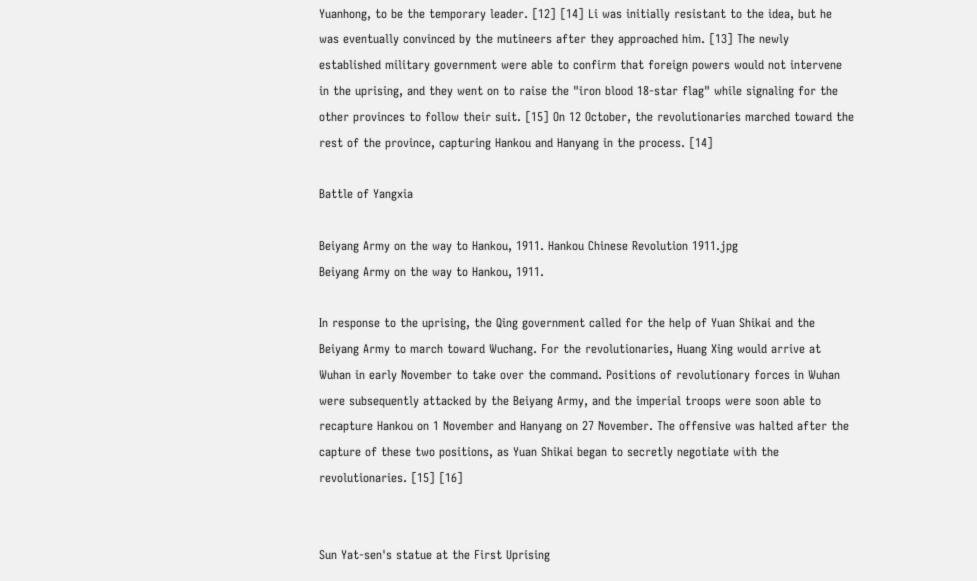Yuanhong, to be the temporary leader. [12] [14] Li was initially resistant to the idea, but he was eventually convinced by the mutineers after they approached him. [13] The newly established military government were able to confirm that foreign powers would not intervene in the uprising, and they went on to raise the "iron blood 18-star flag" while signaling for the other provinces to follow their suit. [15] On 12 October, the revolutionaries marched toward the rest of the province, capturing Hankou and Hanyang in the process. [14]

Battle of Yangxia

Beiyang Army on the way to Hankou, 1911. Hankou Chinese Revolution 1911.jpg
Beiyang Army on the way to Hankou, 1911.

In response to the uprising, the Qing government called for the help of Yuan Shikai and the Beiyang Army to march toward Wuchang. For the revolutionaries, Huang Xing would arrive at Wuhan in early November to take over the command. Positions of revolutionary forces in Wuhan were subsequently attacked by the Beiyang Army, and the imperial troops were soon able to recapture Hankou on 1 November and Hanyang on 27 November. The offensive was halted after the capture of these two positions, as Yuan Shikai began to secretly negotiate with the revolutionaries. [15] [16]


Sun Yat-sen's statue at the First Uprising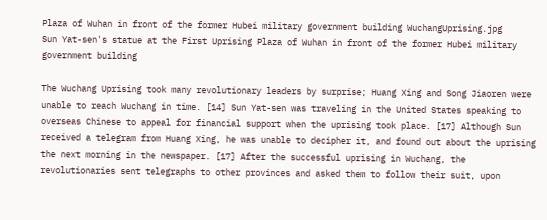Plaza of Wuhan in front of the former Hubei military government building WuchangUprising.jpg
Sun Yat-sen's statue at the First Uprising Plaza of Wuhan in front of the former Hubei military government building

The Wuchang Uprising took many revolutionary leaders by surprise; Huang Xing and Song Jiaoren were unable to reach Wuchang in time. [14] Sun Yat-sen was traveling in the United States speaking to overseas Chinese to appeal for financial support when the uprising took place. [17] Although Sun received a telegram from Huang Xing, he was unable to decipher it, and found out about the uprising the next morning in the newspaper. [17] After the successful uprising in Wuchang, the revolutionaries sent telegraphs to other provinces and asked them to follow their suit, upon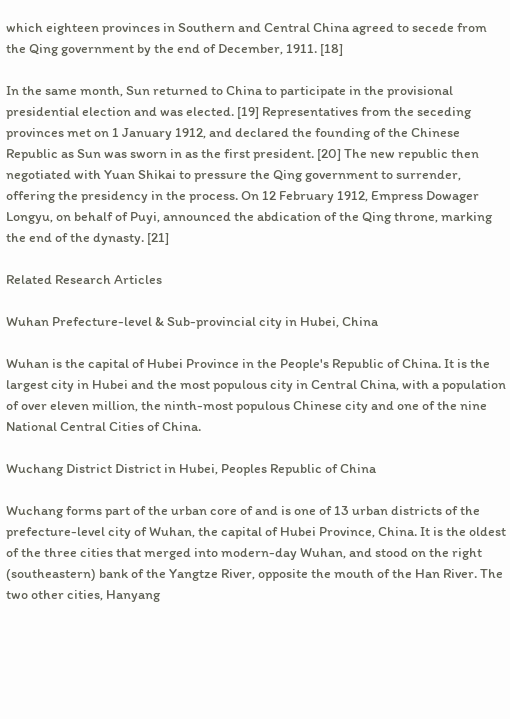which eighteen provinces in Southern and Central China agreed to secede from the Qing government by the end of December, 1911. [18]

In the same month, Sun returned to China to participate in the provisional presidential election and was elected. [19] Representatives from the seceding provinces met on 1 January 1912, and declared the founding of the Chinese Republic as Sun was sworn in as the first president. [20] The new republic then negotiated with Yuan Shikai to pressure the Qing government to surrender, offering the presidency in the process. On 12 February 1912, Empress Dowager Longyu, on behalf of Puyi, announced the abdication of the Qing throne, marking the end of the dynasty. [21]

Related Research Articles

Wuhan Prefecture-level & Sub-provincial city in Hubei, China

Wuhan is the capital of Hubei Province in the People's Republic of China. It is the largest city in Hubei and the most populous city in Central China, with a population of over eleven million, the ninth-most populous Chinese city and one of the nine National Central Cities of China.

Wuchang District District in Hubei, Peoples Republic of China

Wuchang forms part of the urban core of and is one of 13 urban districts of the prefecture-level city of Wuhan, the capital of Hubei Province, China. It is the oldest of the three cities that merged into modern-day Wuhan, and stood on the right (southeastern) bank of the Yangtze River, opposite the mouth of the Han River. The two other cities, Hanyang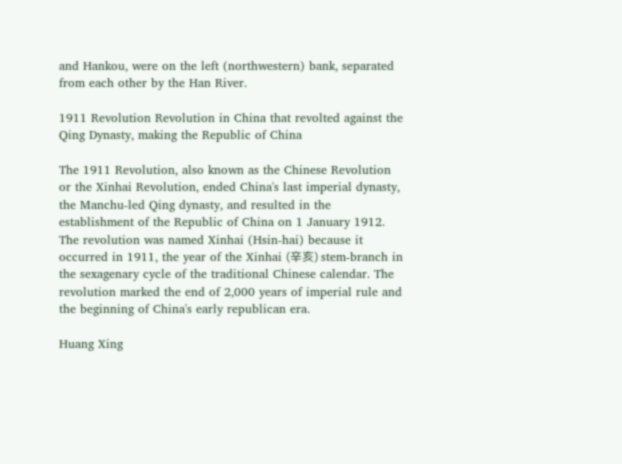and Hankou, were on the left (northwestern) bank, separated from each other by the Han River.

1911 Revolution Revolution in China that revolted against the Qing Dynasty, making the Republic of China

The 1911 Revolution, also known as the Chinese Revolution or the Xinhai Revolution, ended China's last imperial dynasty, the Manchu-led Qing dynasty, and resulted in the establishment of the Republic of China on 1 January 1912. The revolution was named Xinhai (Hsin-hai) because it occurred in 1911, the year of the Xinhai (辛亥) stem-branch in the sexagenary cycle of the traditional Chinese calendar. The revolution marked the end of 2,000 years of imperial rule and the beginning of China's early republican era.

Huang Xing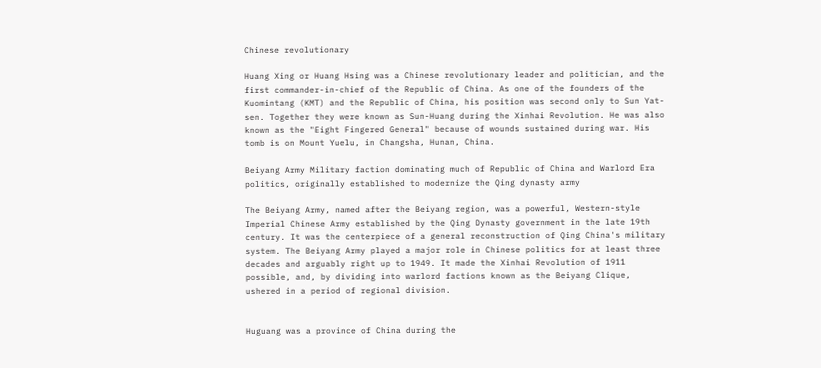Chinese revolutionary

Huang Xing or Huang Hsing was a Chinese revolutionary leader and politician, and the first commander-in-chief of the Republic of China. As one of the founders of the Kuomintang (KMT) and the Republic of China, his position was second only to Sun Yat-sen. Together they were known as Sun-Huang during the Xinhai Revolution. He was also known as the "Eight Fingered General" because of wounds sustained during war. His tomb is on Mount Yuelu, in Changsha, Hunan, China.

Beiyang Army Military faction dominating much of Republic of China and Warlord Era politics, originally established to modernize the Qing dynasty army

The Beiyang Army, named after the Beiyang region, was a powerful, Western-style Imperial Chinese Army established by the Qing Dynasty government in the late 19th century. It was the centerpiece of a general reconstruction of Qing China's military system. The Beiyang Army played a major role in Chinese politics for at least three decades and arguably right up to 1949. It made the Xinhai Revolution of 1911 possible, and, by dividing into warlord factions known as the Beiyang Clique, ushered in a period of regional division.


Huguang was a province of China during the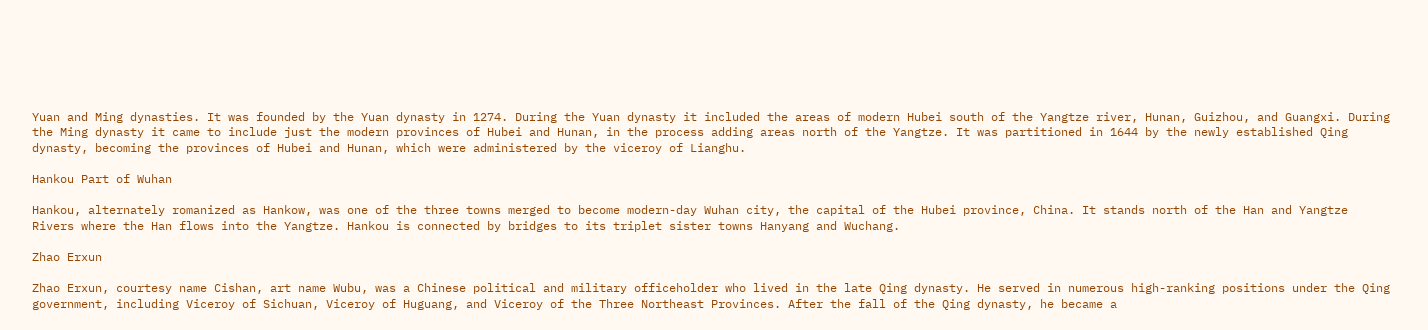Yuan and Ming dynasties. It was founded by the Yuan dynasty in 1274. During the Yuan dynasty it included the areas of modern Hubei south of the Yangtze river, Hunan, Guizhou, and Guangxi. During the Ming dynasty it came to include just the modern provinces of Hubei and Hunan, in the process adding areas north of the Yangtze. It was partitioned in 1644 by the newly established Qing dynasty, becoming the provinces of Hubei and Hunan, which were administered by the viceroy of Lianghu.

Hankou Part of Wuhan

Hankou, alternately romanized as Hankow, was one of the three towns merged to become modern-day Wuhan city, the capital of the Hubei province, China. It stands north of the Han and Yangtze Rivers where the Han flows into the Yangtze. Hankou is connected by bridges to its triplet sister towns Hanyang and Wuchang.

Zhao Erxun

Zhao Erxun, courtesy name Cishan, art name Wubu, was a Chinese political and military officeholder who lived in the late Qing dynasty. He served in numerous high-ranking positions under the Qing government, including Viceroy of Sichuan, Viceroy of Huguang, and Viceroy of the Three Northeast Provinces. After the fall of the Qing dynasty, he became a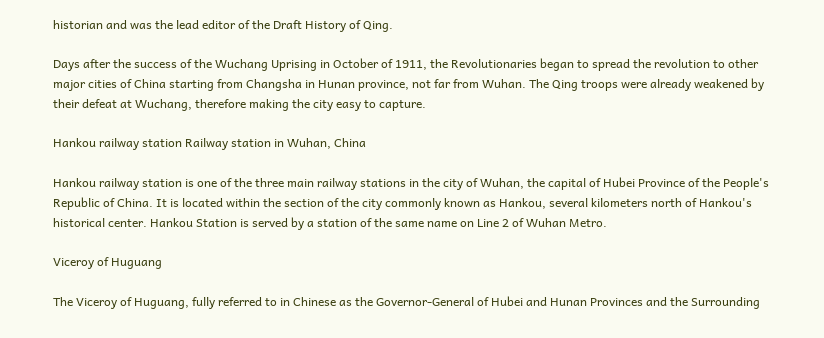historian and was the lead editor of the Draft History of Qing.

Days after the success of the Wuchang Uprising in October of 1911, the Revolutionaries began to spread the revolution to other major cities of China starting from Changsha in Hunan province, not far from Wuhan. The Qing troops were already weakened by their defeat at Wuchang, therefore making the city easy to capture.

Hankou railway station Railway station in Wuhan, China

Hankou railway station is one of the three main railway stations in the city of Wuhan, the capital of Hubei Province of the People's Republic of China. It is located within the section of the city commonly known as Hankou, several kilometers north of Hankou's historical center. Hankou Station is served by a station of the same name on Line 2 of Wuhan Metro.

Viceroy of Huguang

The Viceroy of Huguang, fully referred to in Chinese as the Governor-General of Hubei and Hunan Provinces and the Surrounding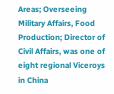Areas; Overseeing Military Affairs, Food Production; Director of Civil Affairs, was one of eight regional Viceroys in China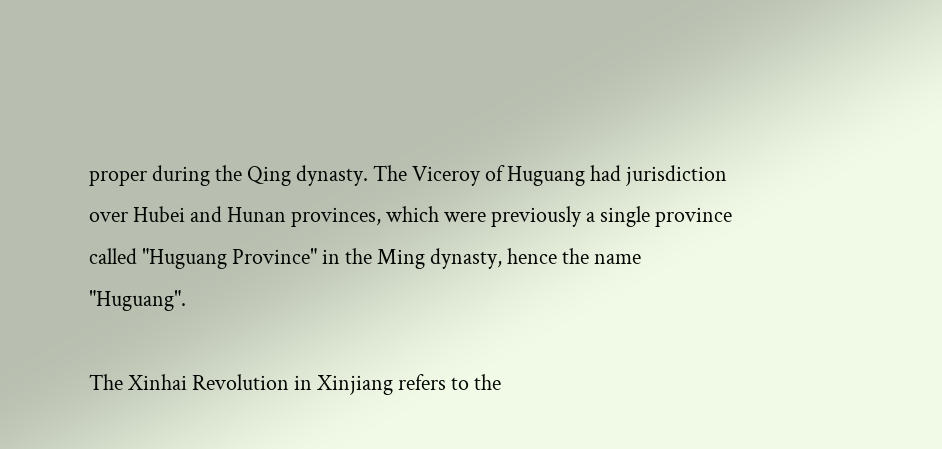proper during the Qing dynasty. The Viceroy of Huguang had jurisdiction over Hubei and Hunan provinces, which were previously a single province called "Huguang Province" in the Ming dynasty, hence the name "Huguang".

The Xinhai Revolution in Xinjiang refers to the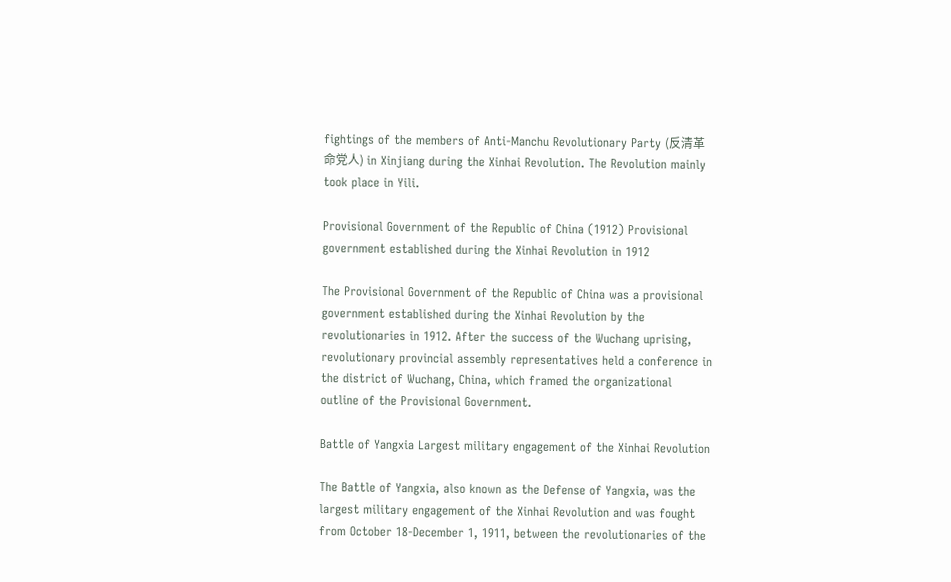fightings of the members of Anti-Manchu Revolutionary Party (反清革命党人) in Xinjiang during the Xinhai Revolution. The Revolution mainly took place in Yili.

Provisional Government of the Republic of China (1912) Provisional government established during the Xinhai Revolution in 1912

The Provisional Government of the Republic of China was a provisional government established during the Xinhai Revolution by the revolutionaries in 1912. After the success of the Wuchang uprising, revolutionary provincial assembly representatives held a conference in the district of Wuchang, China, which framed the organizational outline of the Provisional Government.

Battle of Yangxia Largest military engagement of the Xinhai Revolution

The Battle of Yangxia, also known as the Defense of Yangxia, was the largest military engagement of the Xinhai Revolution and was fought from October 18-December 1, 1911, between the revolutionaries of the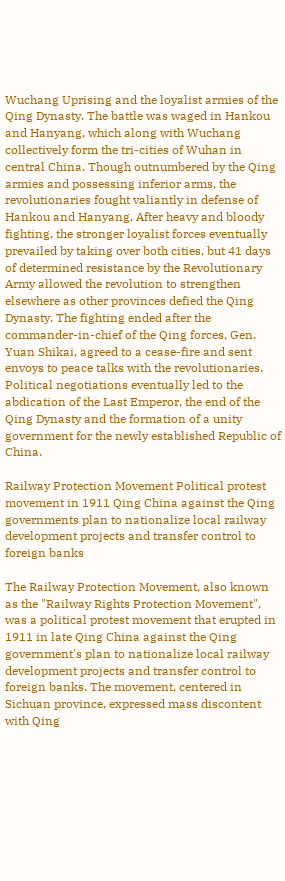Wuchang Uprising and the loyalist armies of the Qing Dynasty. The battle was waged in Hankou and Hanyang, which along with Wuchang collectively form the tri-cities of Wuhan in central China. Though outnumbered by the Qing armies and possessing inferior arms, the revolutionaries fought valiantly in defense of Hankou and Hanyang. After heavy and bloody fighting, the stronger loyalist forces eventually prevailed by taking over both cities, but 41 days of determined resistance by the Revolutionary Army allowed the revolution to strengthen elsewhere as other provinces defied the Qing Dynasty. The fighting ended after the commander-in-chief of the Qing forces, Gen. Yuan Shikai, agreed to a cease-fire and sent envoys to peace talks with the revolutionaries. Political negotiations eventually led to the abdication of the Last Emperor, the end of the Qing Dynasty and the formation of a unity government for the newly established Republic of China.

Railway Protection Movement Political protest movement in 1911 Qing China against the Qing governments plan to nationalize local railway development projects and transfer control to foreign banks

The Railway Protection Movement, also known as the "Railway Rights Protection Movement", was a political protest movement that erupted in 1911 in late Qing China against the Qing government's plan to nationalize local railway development projects and transfer control to foreign banks. The movement, centered in Sichuan province, expressed mass discontent with Qing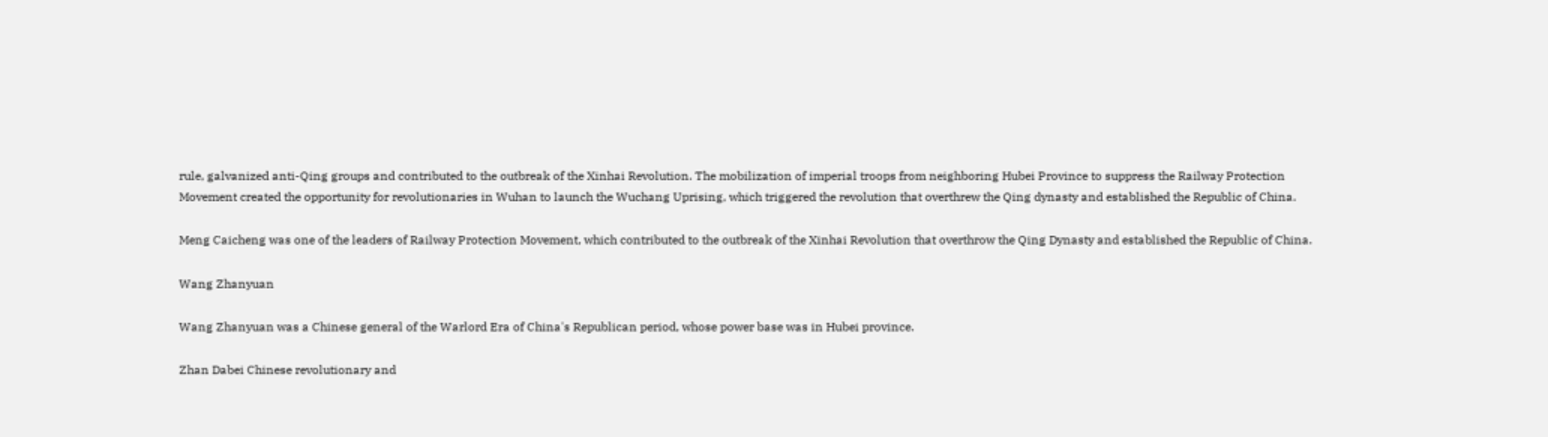rule, galvanized anti-Qing groups and contributed to the outbreak of the Xinhai Revolution. The mobilization of imperial troops from neighboring Hubei Province to suppress the Railway Protection Movement created the opportunity for revolutionaries in Wuhan to launch the Wuchang Uprising, which triggered the revolution that overthrew the Qing dynasty and established the Republic of China.

Meng Caicheng was one of the leaders of Railway Protection Movement, which contributed to the outbreak of the Xinhai Revolution that overthrow the Qing Dynasty and established the Republic of China.

Wang Zhanyuan

Wang Zhanyuan was a Chinese general of the Warlord Era of China's Republican period, whose power base was in Hubei province.

Zhan Dabei Chinese revolutionary and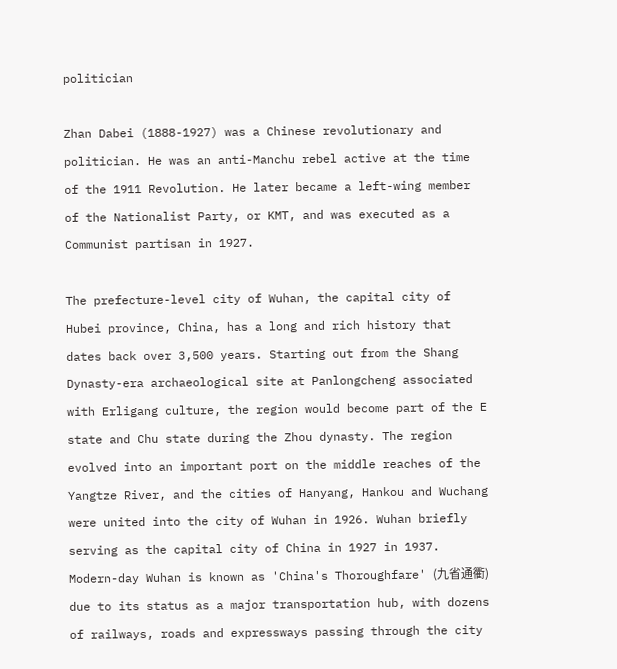politician

Zhan Dabei (1888-1927) was a Chinese revolutionary and politician. He was an anti-Manchu rebel active at the time of the 1911 Revolution. He later became a left-wing member of the Nationalist Party, or KMT, and was executed as a Communist partisan in 1927.

The prefecture-level city of Wuhan, the capital city of Hubei province, China, has a long and rich history that dates back over 3,500 years. Starting out from the Shang Dynasty-era archaeological site at Panlongcheng associated with Erligang culture, the region would become part of the E state and Chu state during the Zhou dynasty. The region evolved into an important port on the middle reaches of the Yangtze River, and the cities of Hanyang, Hankou and Wuchang were united into the city of Wuhan in 1926. Wuhan briefly serving as the capital city of China in 1927 in 1937. Modern-day Wuhan is known as 'China's Thoroughfare' (九省通衢) due to its status as a major transportation hub, with dozens of railways, roads and expressways passing through the city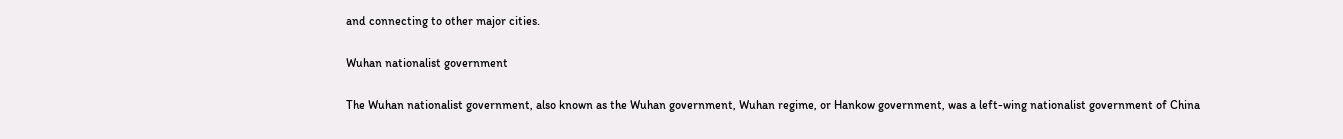and connecting to other major cities.

Wuhan nationalist government

The Wuhan nationalist government, also known as the Wuhan government, Wuhan regime, or Hankow government, was a left-wing nationalist government of China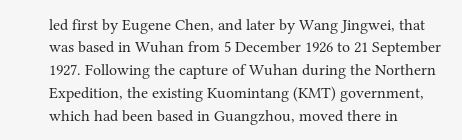led first by Eugene Chen, and later by Wang Jingwei, that was based in Wuhan from 5 December 1926 to 21 September 1927. Following the capture of Wuhan during the Northern Expedition, the existing Kuomintang (KMT) government, which had been based in Guangzhou, moved there in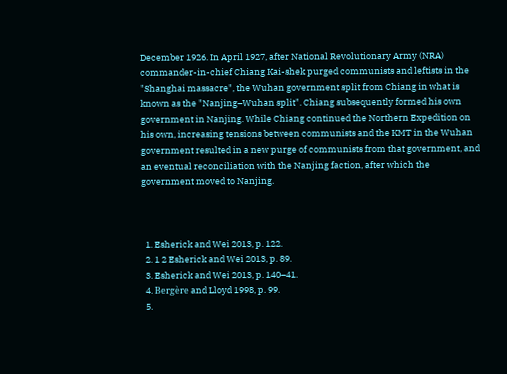December 1926. In April 1927, after National Revolutionary Army (NRA) commander-in-chief Chiang Kai-shek purged communists and leftists in the "Shanghai massacre", the Wuhan government split from Chiang in what is known as the "Nanjing–Wuhan split". Chiang subsequently formed his own government in Nanjing. While Chiang continued the Northern Expedition on his own, increasing tensions between communists and the KMT in the Wuhan government resulted in a new purge of communists from that government, and an eventual reconciliation with the Nanjing faction, after which the government moved to Nanjing.



  1. Esherick and Wei 2013, p. 122.
  2. 1 2 Esherick and Wei 2013, p. 89.
  3. Esherick and Wei 2013, p. 140–41.
  4. Bergère and Lloyd 1998, p. 99.
  5.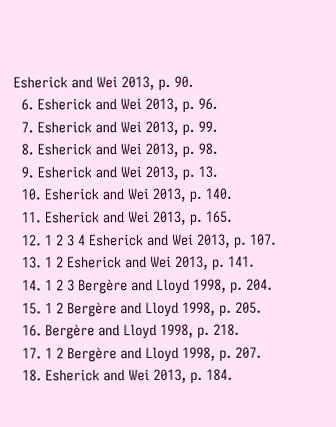Esherick and Wei 2013, p. 90.
  6. Esherick and Wei 2013, p. 96.
  7. Esherick and Wei 2013, p. 99.
  8. Esherick and Wei 2013, p. 98.
  9. Esherick and Wei 2013, p. 13.
  10. Esherick and Wei 2013, p. 140.
  11. Esherick and Wei 2013, p. 165.
  12. 1 2 3 4 Esherick and Wei 2013, p. 107.
  13. 1 2 Esherick and Wei 2013, p. 141.
  14. 1 2 3 Bergère and Lloyd 1998, p. 204.
  15. 1 2 Bergère and Lloyd 1998, p. 205.
  16. Bergère and Lloyd 1998, p. 218.
  17. 1 2 Bergère and Lloyd 1998, p. 207.
  18. Esherick and Wei 2013, p. 184.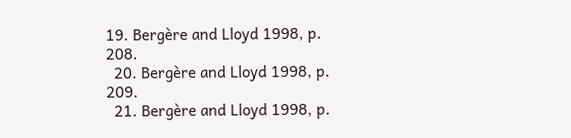19. Bergère and Lloyd 1998, p. 208.
  20. Bergère and Lloyd 1998, p. 209.
  21. Bergère and Lloyd 1998, p.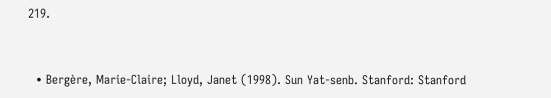219.


  • Bergère, Marie-Claire; Lloyd, Janet (1998). Sun Yat-senb. Stanford: Stanford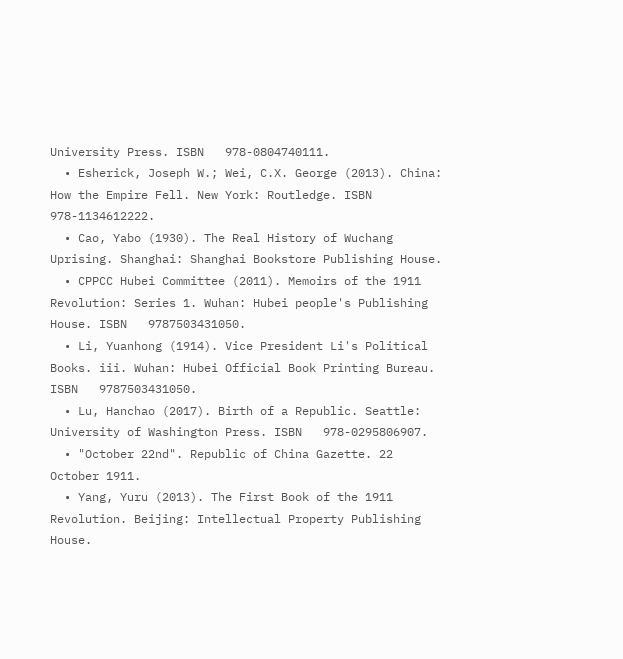University Press. ISBN   978-0804740111.
  • Esherick, Joseph W.; Wei, C.X. George (2013). China: How the Empire Fell. New York: Routledge. ISBN   978-1134612222.
  • Cao, Yabo (1930). The Real History of Wuchang Uprising. Shanghai: Shanghai Bookstore Publishing House.
  • CPPCC Hubei Committee (2011). Memoirs of the 1911 Revolution: Series 1. Wuhan: Hubei people's Publishing House. ISBN   9787503431050.
  • Li, Yuanhong (1914). Vice President Li's Political Books. iii. Wuhan: Hubei Official Book Printing Bureau. ISBN   9787503431050.
  • Lu, Hanchao (2017). Birth of a Republic. Seattle: University of Washington Press. ISBN   978-0295806907.
  • "October 22nd". Republic of China Gazette. 22 October 1911.
  • Yang, Yuru (2013). The First Book of the 1911 Revolution. Beijing: Intellectual Property Publishing House.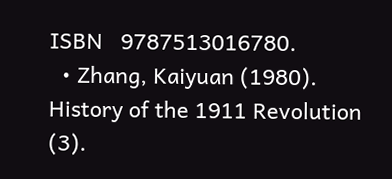ISBN   9787513016780.
  • Zhang, Kaiyuan (1980). History of the 1911 Revolution (3).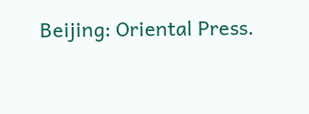Beijing: Oriental Press.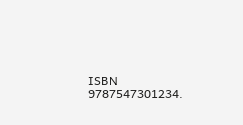ISBN   9787547301234.